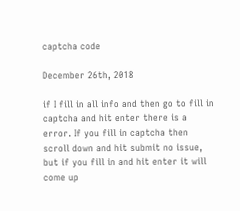captcha code

December 26th, 2018

if I fill in all info and then go to fill in captcha and hit enter there is a error. If you fill in captcha then scroll down and hit submit no issue, but if you fill in and hit enter it will come up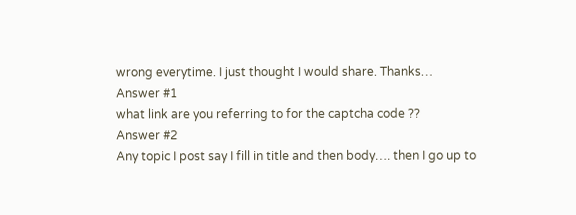wrong everytime. I just thought I would share. Thanks…
Answer #1
what link are you referring to for the captcha code ??
Answer #2
Any topic I post say I fill in title and then body…. then I go up to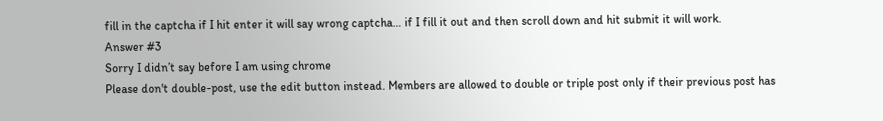fill in the captcha if I hit enter it will say wrong captcha… if I fill it out and then scroll down and hit submit it will work.
Answer #3
Sorry I didn’t say before I am using chrome
Please don't double-post, use the edit button instead. Members are allowed to double or triple post only if their previous post has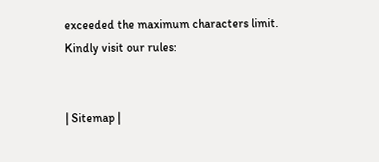exceeded the maximum characters limit.
Kindly visit our rules:


| Sitemap |